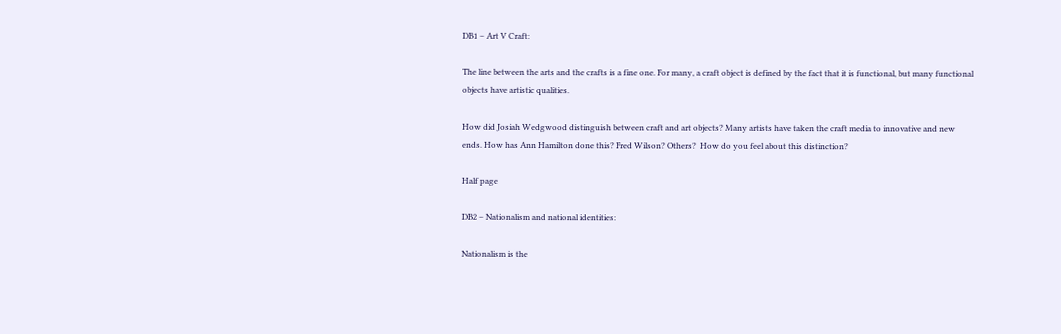DB1 – Art V Craft:

The line between the arts and the crafts is a fine one. For many, a craft object is defined by the fact that it is functional, but many functional objects have artistic qualities.

How did Josiah Wedgwood distinguish between craft and art objects? Many artists have taken the craft media to innovative and new ends. How has Ann Hamilton done this? Fred Wilson? Others?  How do you feel about this distinction?

Half page

DB2 – Nationalism and national identities:

Nationalism is the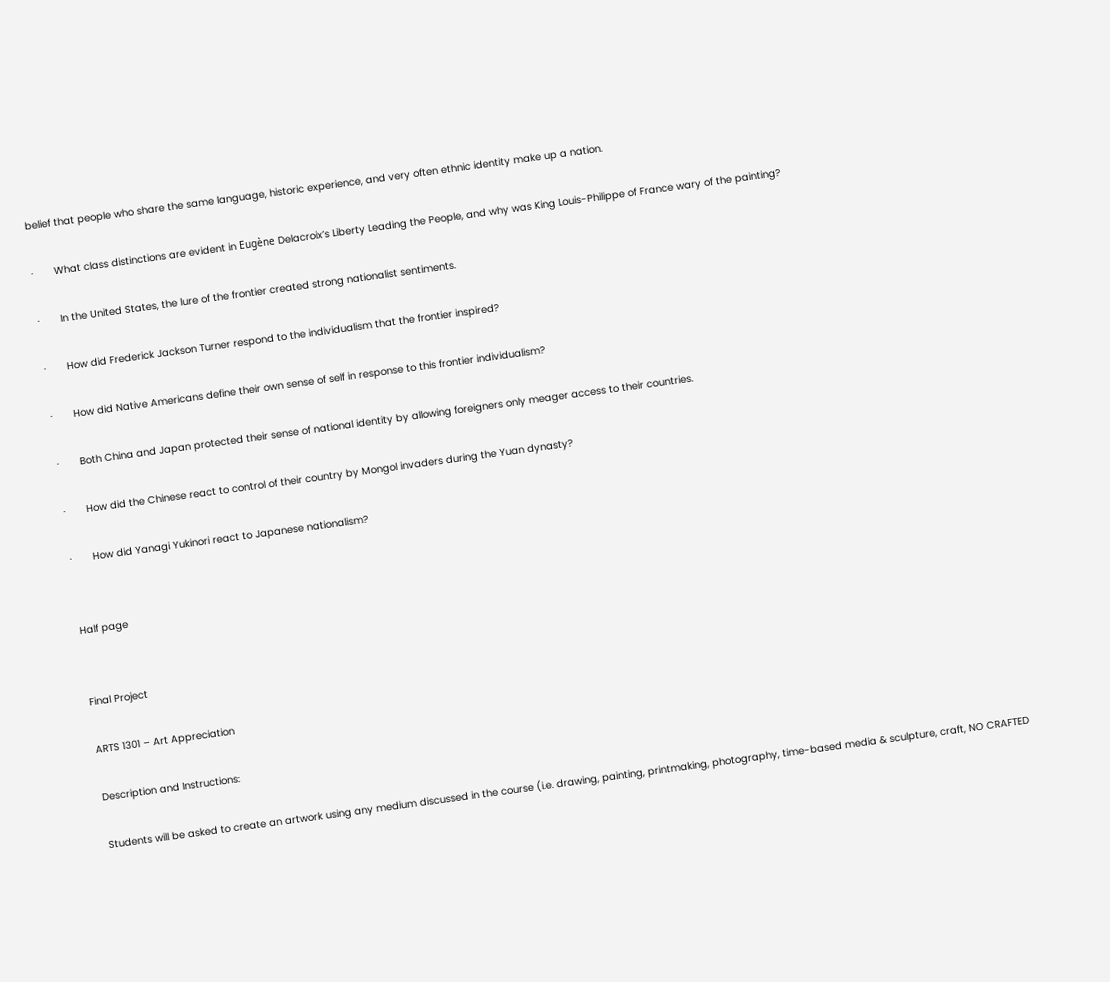belief that people who share the same language, historic experience, and very often ethnic identity make up a nation.

·       What class distinctions are evident in Eugène Delacroix’s Liberty Leading the People, and why was King Louis-Philippe of France wary of the painting?

·       In the United States, the lure of the frontier created strong nationalist sentiments.

·       How did Frederick Jackson Turner respond to the individualism that the frontier inspired?

·       How did Native Americans define their own sense of self in response to this frontier individualism?

·       Both China and Japan protected their sense of national identity by allowing foreigners only meager access to their countries.

·       How did the Chinese react to control of their country by Mongol invaders during the Yuan dynasty?

·       How did Yanagi Yukinori react to Japanese nationalism?


Half page


Final Project

ARTS 1301 – Art Appreciation

Description and Instructions:

Students will be asked to create an artwork using any medium discussed in the course (i.e. drawing, painting, printmaking, photography, time-based media & sculpture, craft, NO CRAFTED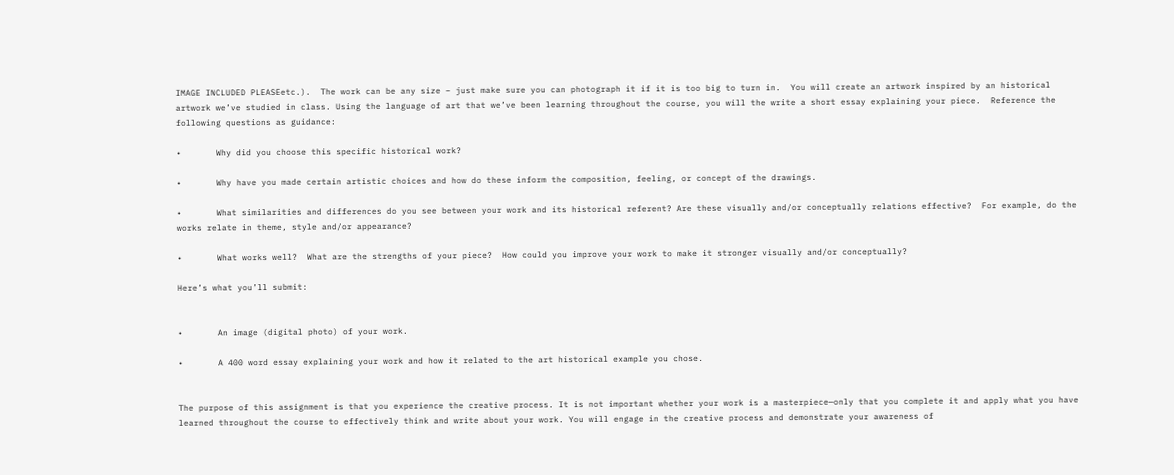IMAGE INCLUDED PLEASEetc.).  The work can be any size – just make sure you can photograph it if it is too big to turn in.  You will create an artwork inspired by an historical artwork we’ve studied in class. Using the language of art that we’ve been learning throughout the course, you will the write a short essay explaining your piece.  Reference the following questions as guidance:

•       Why did you choose this specific historical work?

•       Why have you made certain artistic choices and how do these inform the composition, feeling, or concept of the drawings.

•       What similarities and differences do you see between your work and its historical referent? Are these visually and/or conceptually relations effective?  For example, do the works relate in theme, style and/or appearance?

•       What works well?  What are the strengths of your piece?  How could you improve your work to make it stronger visually and/or conceptually?

Here’s what you’ll submit:


•       An image (digital photo) of your work.

•       A 400 word essay explaining your work and how it related to the art historical example you chose.


The purpose of this assignment is that you experience the creative process. It is not important whether your work is a masterpiece—only that you complete it and apply what you have learned throughout the course to effectively think and write about your work. You will engage in the creative process and demonstrate your awareness of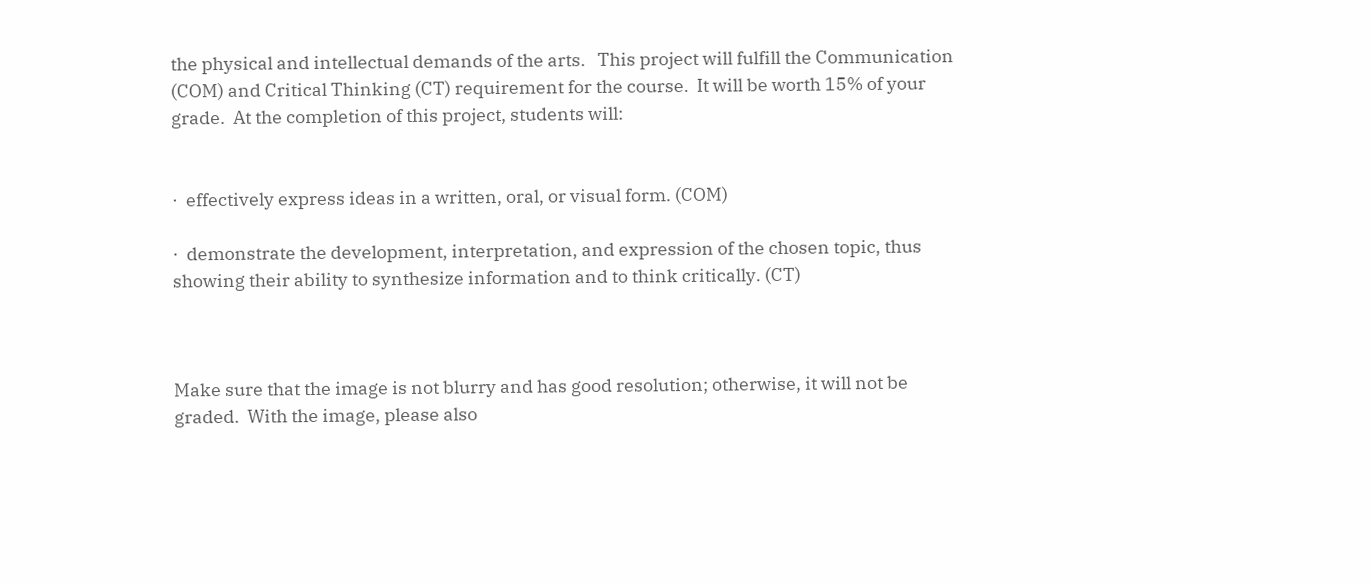the physical and intellectual demands of the arts.   This project will fulfill the Communication (COM) and Critical Thinking (CT) requirement for the course.  It will be worth 15% of your grade.  At the completion of this project, students will:


·  effectively express ideas in a written, oral, or visual form. (COM)

·  demonstrate the development, interpretation, and expression of the chosen topic, thus showing their ability to synthesize information and to think critically. (CT)



Make sure that the image is not blurry and has good resolution; otherwise, it will not be graded.  With the image, please also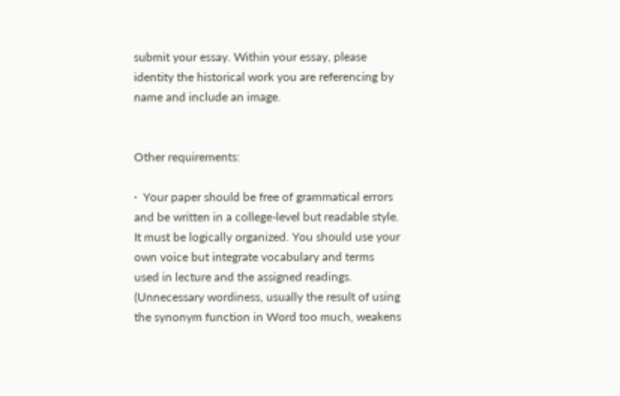submit your essay. Within your essay, please identity the historical work you are referencing by name and include an image.


Other requirements:

·  Your paper should be free of grammatical errors and be written in a college-level but readable style. It must be logically organized. You should use your own voice but integrate vocabulary and terms used in lecture and the assigned readings. (Unnecessary wordiness, usually the result of using the synonym function in Word too much, weakens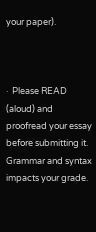your paper).



·  Please READ (aloud) and proofread your essay before submitting it. Grammar and syntax impacts your grade.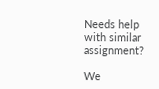Needs help with similar assignment?

We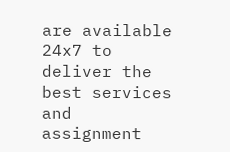are available 24x7 to deliver the best services and assignment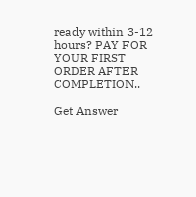ready within 3-12 hours? PAY FOR YOUR FIRST ORDER AFTER COMPLETION..

Get Answer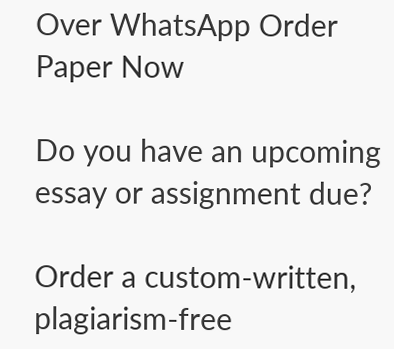Over WhatsApp Order Paper Now

Do you have an upcoming essay or assignment due?

Order a custom-written, plagiarism-free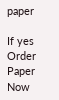paper

If yes Order Paper Now